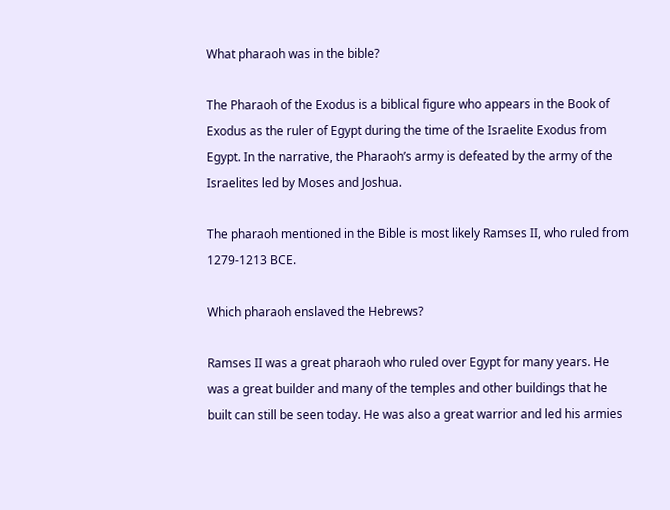What pharaoh was in the bible?

The Pharaoh of the Exodus is a biblical figure who appears in the Book of Exodus as the ruler of Egypt during the time of the Israelite Exodus from Egypt. In the narrative, the Pharaoh’s army is defeated by the army of the Israelites led by Moses and Joshua.

The pharaoh mentioned in the Bible is most likely Ramses II, who ruled from 1279-1213 BCE.

Which pharaoh enslaved the Hebrews?

Ramses II was a great pharaoh who ruled over Egypt for many years. He was a great builder and many of the temples and other buildings that he built can still be seen today. He was also a great warrior and led his armies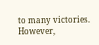to many victories. However,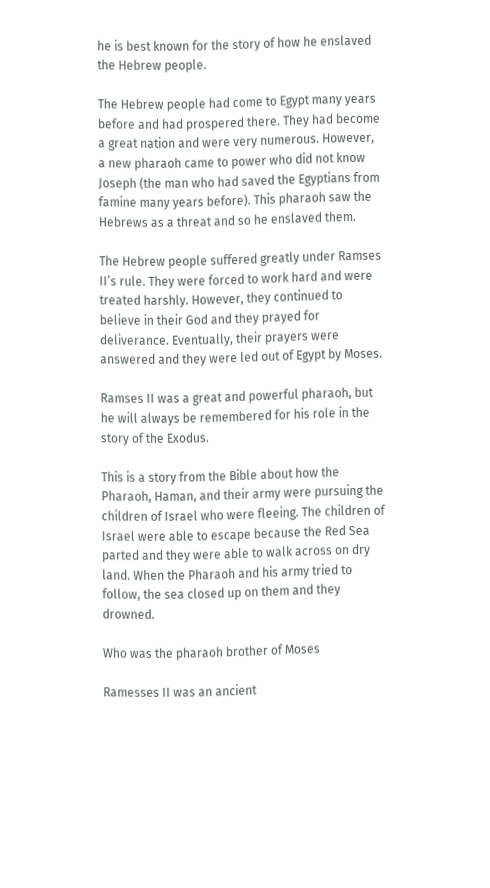he is best known for the story of how he enslaved the Hebrew people.

The Hebrew people had come to Egypt many years before and had prospered there. They had become a great nation and were very numerous. However, a new pharaoh came to power who did not know Joseph (the man who had saved the Egyptians from famine many years before). This pharaoh saw the Hebrews as a threat and so he enslaved them.

The Hebrew people suffered greatly under Ramses II’s rule. They were forced to work hard and were treated harshly. However, they continued to believe in their God and they prayed for deliverance. Eventually, their prayers were answered and they were led out of Egypt by Moses.

Ramses II was a great and powerful pharaoh, but he will always be remembered for his role in the story of the Exodus.

This is a story from the Bible about how the Pharaoh, Haman, and their army were pursuing the children of Israel who were fleeing. The children of Israel were able to escape because the Red Sea parted and they were able to walk across on dry land. When the Pharaoh and his army tried to follow, the sea closed up on them and they drowned.

Who was the pharaoh brother of Moses

Ramesses II was an ancient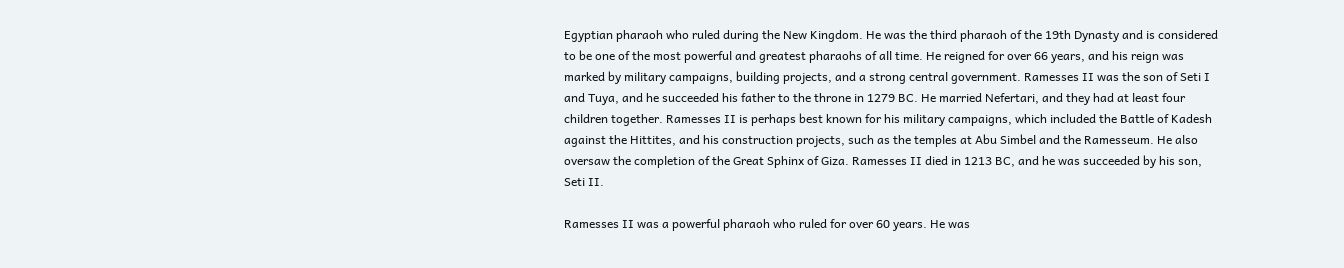Egyptian pharaoh who ruled during the New Kingdom. He was the third pharaoh of the 19th Dynasty and is considered to be one of the most powerful and greatest pharaohs of all time. He reigned for over 66 years, and his reign was marked by military campaigns, building projects, and a strong central government. Ramesses II was the son of Seti I and Tuya, and he succeeded his father to the throne in 1279 BC. He married Nefertari, and they had at least four children together. Ramesses II is perhaps best known for his military campaigns, which included the Battle of Kadesh against the Hittites, and his construction projects, such as the temples at Abu Simbel and the Ramesseum. He also oversaw the completion of the Great Sphinx of Giza. Ramesses II died in 1213 BC, and he was succeeded by his son, Seti II.

Ramesses II was a powerful pharaoh who ruled for over 60 years. He was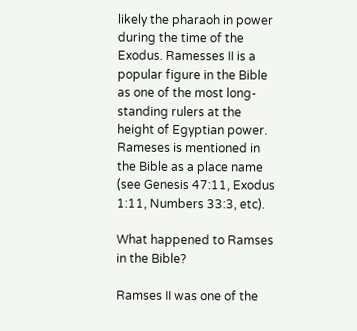likely the pharaoh in power during the time of the Exodus. Ramesses II is a popular figure in the Bible as one of the most long-standing rulers at the height of Egyptian power. Rameses is mentioned in the Bible as a place name (see Genesis 47:11, Exodus 1:11, Numbers 33:3, etc).

What happened to Ramses in the Bible?

Ramses II was one of the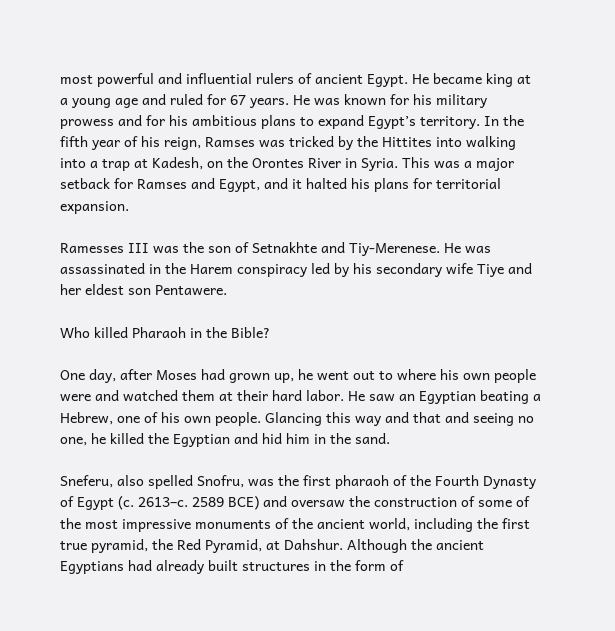most powerful and influential rulers of ancient Egypt. He became king at a young age and ruled for 67 years. He was known for his military prowess and for his ambitious plans to expand Egypt’s territory. In the fifth year of his reign, Ramses was tricked by the Hittites into walking into a trap at Kadesh, on the Orontes River in Syria. This was a major setback for Ramses and Egypt, and it halted his plans for territorial expansion.

Ramesses III was the son of Setnakhte and Tiy-Merenese. He was assassinated in the Harem conspiracy led by his secondary wife Tiye and her eldest son Pentawere.

Who killed Pharaoh in the Bible?

One day, after Moses had grown up, he went out to where his own people were and watched them at their hard labor. He saw an Egyptian beating a Hebrew, one of his own people. Glancing this way and that and seeing no one, he killed the Egyptian and hid him in the sand.

Sneferu, also spelled Snofru, was the first pharaoh of the Fourth Dynasty of Egypt (c. 2613–c. 2589 BCE) and oversaw the construction of some of the most impressive monuments of the ancient world, including the first true pyramid, the Red Pyramid, at Dahshur. Although the ancient Egyptians had already built structures in the form of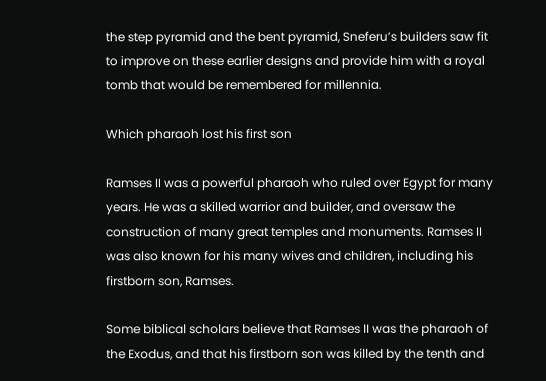the step pyramid and the bent pyramid, Sneferu’s builders saw fit to improve on these earlier designs and provide him with a royal tomb that would be remembered for millennia.

Which pharaoh lost his first son

Ramses II was a powerful pharaoh who ruled over Egypt for many years. He was a skilled warrior and builder, and oversaw the construction of many great temples and monuments. Ramses II was also known for his many wives and children, including his firstborn son, Ramses.

Some biblical scholars believe that Ramses II was the pharaoh of the Exodus, and that his firstborn son was killed by the tenth and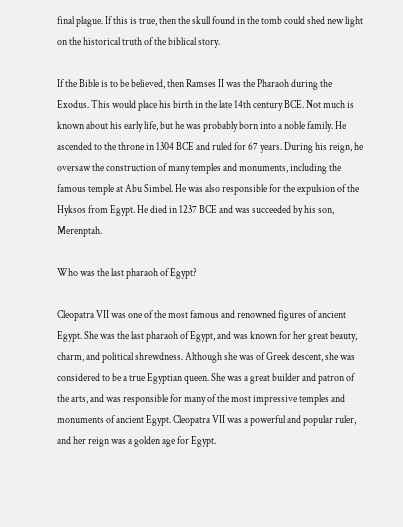final plague. If this is true, then the skull found in the tomb could shed new light on the historical truth of the biblical story.

If the Bible is to be believed, then Ramses II was the Pharaoh during the Exodus. This would place his birth in the late 14th century BCE. Not much is known about his early life, but he was probably born into a noble family. He ascended to the throne in 1304 BCE and ruled for 67 years. During his reign, he oversaw the construction of many temples and monuments, including the famous temple at Abu Simbel. He was also responsible for the expulsion of the Hyksos from Egypt. He died in 1237 BCE and was succeeded by his son, Merenptah.

Who was the last pharaoh of Egypt?

Cleopatra VII was one of the most famous and renowned figures of ancient Egypt. She was the last pharaoh of Egypt, and was known for her great beauty, charm, and political shrewdness. Although she was of Greek descent, she was considered to be a true Egyptian queen. She was a great builder and patron of the arts, and was responsible for many of the most impressive temples and monuments of ancient Egypt. Cleopatra VII was a powerful and popular ruler, and her reign was a golden age for Egypt.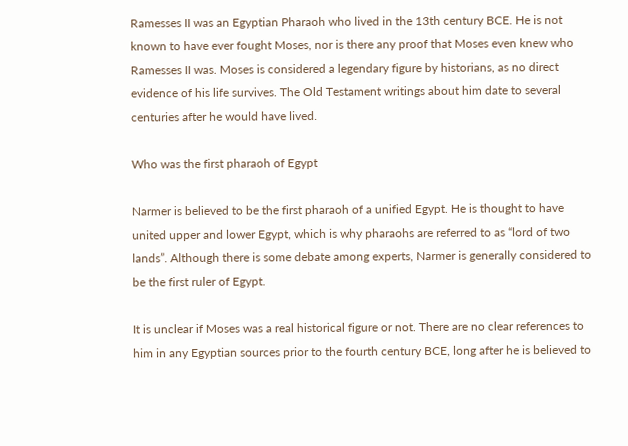Ramesses II was an Egyptian Pharaoh who lived in the 13th century BCE. He is not known to have ever fought Moses, nor is there any proof that Moses even knew who Ramesses II was. Moses is considered a legendary figure by historians, as no direct evidence of his life survives. The Old Testament writings about him date to several centuries after he would have lived.

Who was the first pharaoh of Egypt

Narmer is believed to be the first pharaoh of a unified Egypt. He is thought to have united upper and lower Egypt, which is why pharaohs are referred to as “lord of two lands”. Although there is some debate among experts, Narmer is generally considered to be the first ruler of Egypt.

It is unclear if Moses was a real historical figure or not. There are no clear references to him in any Egyptian sources prior to the fourth century BCE, long after he is believed to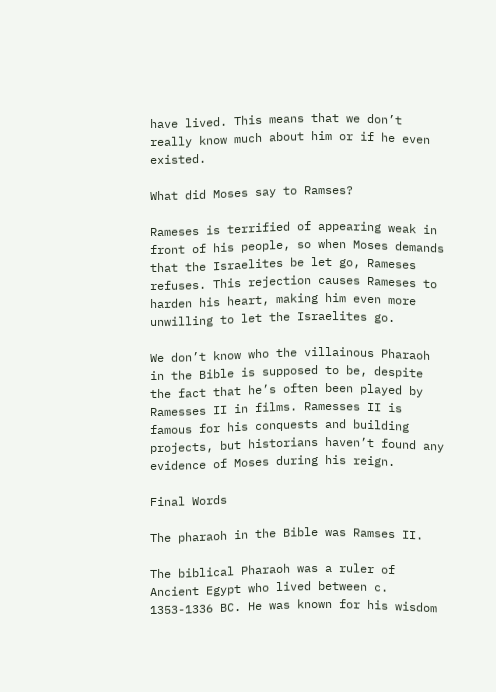have lived. This means that we don’t really know much about him or if he even existed.

What did Moses say to Ramses?

Rameses is terrified of appearing weak in front of his people, so when Moses demands that the Israelites be let go, Rameses refuses. This rejection causes Rameses to harden his heart, making him even more unwilling to let the Israelites go.

We don’t know who the villainous Pharaoh in the Bible is supposed to be, despite the fact that he’s often been played by Ramesses II in films. Ramesses II is famous for his conquests and building projects, but historians haven’t found any evidence of Moses during his reign.

Final Words

The pharaoh in the Bible was Ramses II.

The biblical Pharaoh was a ruler of Ancient Egypt who lived between c. 1353-1336 BC. He was known for his wisdom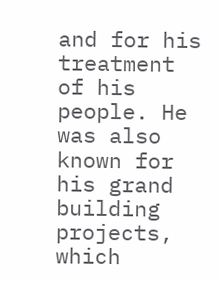and for his treatment of his people. He was also known for his grand building projects, which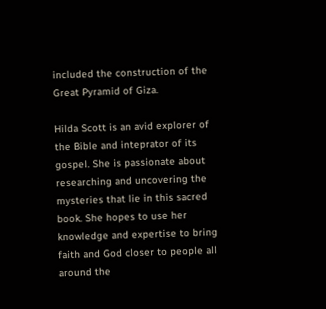included the construction of the Great Pyramid of Giza.

Hilda Scott is an avid explorer of the Bible and inteprator of its gospel. She is passionate about researching and uncovering the mysteries that lie in this sacred book. She hopes to use her knowledge and expertise to bring faith and God closer to people all around the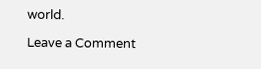world.

Leave a Comment